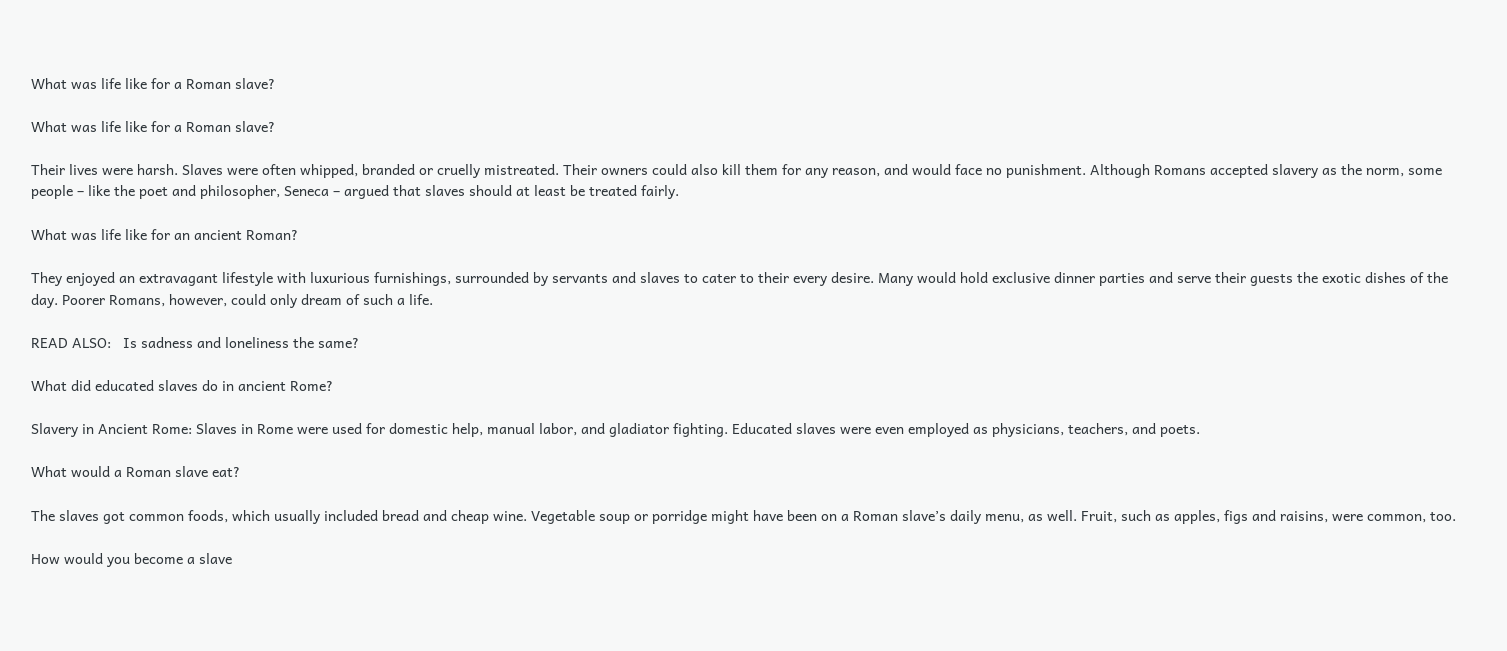What was life like for a Roman slave?

What was life like for a Roman slave?

Their lives were harsh. Slaves were often whipped, branded or cruelly mistreated. Their owners could also kill them for any reason, and would face no punishment. Although Romans accepted slavery as the norm, some people – like the poet and philosopher, Seneca – argued that slaves should at least be treated fairly.

What was life like for an ancient Roman?

They enjoyed an extravagant lifestyle with luxurious furnishings, surrounded by servants and slaves to cater to their every desire. Many would hold exclusive dinner parties and serve their guests the exotic dishes of the day. Poorer Romans, however, could only dream of such a life.

READ ALSO:   Is sadness and loneliness the same?

What did educated slaves do in ancient Rome?

Slavery in Ancient Rome: Slaves in Rome were used for domestic help, manual labor, and gladiator fighting. Educated slaves were even employed as physicians, teachers, and poets.

What would a Roman slave eat?

The slaves got common foods, which usually included bread and cheap wine. Vegetable soup or porridge might have been on a Roman slave’s daily menu, as well. Fruit, such as apples, figs and raisins, were common, too.

How would you become a slave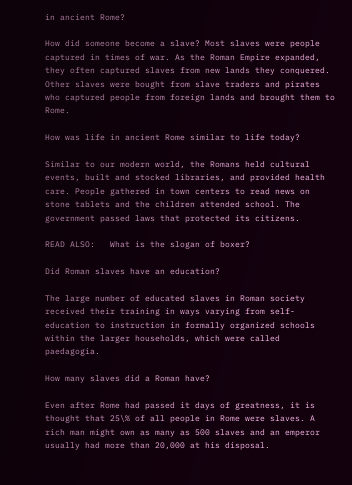in ancient Rome?

How did someone become a slave? Most slaves were people captured in times of war. As the Roman Empire expanded, they often captured slaves from new lands they conquered. Other slaves were bought from slave traders and pirates who captured people from foreign lands and brought them to Rome.

How was life in ancient Rome similar to life today?

Similar to our modern world, the Romans held cultural events, built and stocked libraries, and provided health care. People gathered in town centers to read news on stone tablets and the children attended school. The government passed laws that protected its citizens.

READ ALSO:   What is the slogan of boxer?

Did Roman slaves have an education?

The large number of educated slaves in Roman society received their training in ways varying from self-education to instruction in formally organized schools within the larger households, which were called paedagogia.

How many slaves did a Roman have?

Even after Rome had passed it days of greatness, it is thought that 25\% of all people in Rome were slaves. A rich man might own as many as 500 slaves and an emperor usually had more than 20,000 at his disposal.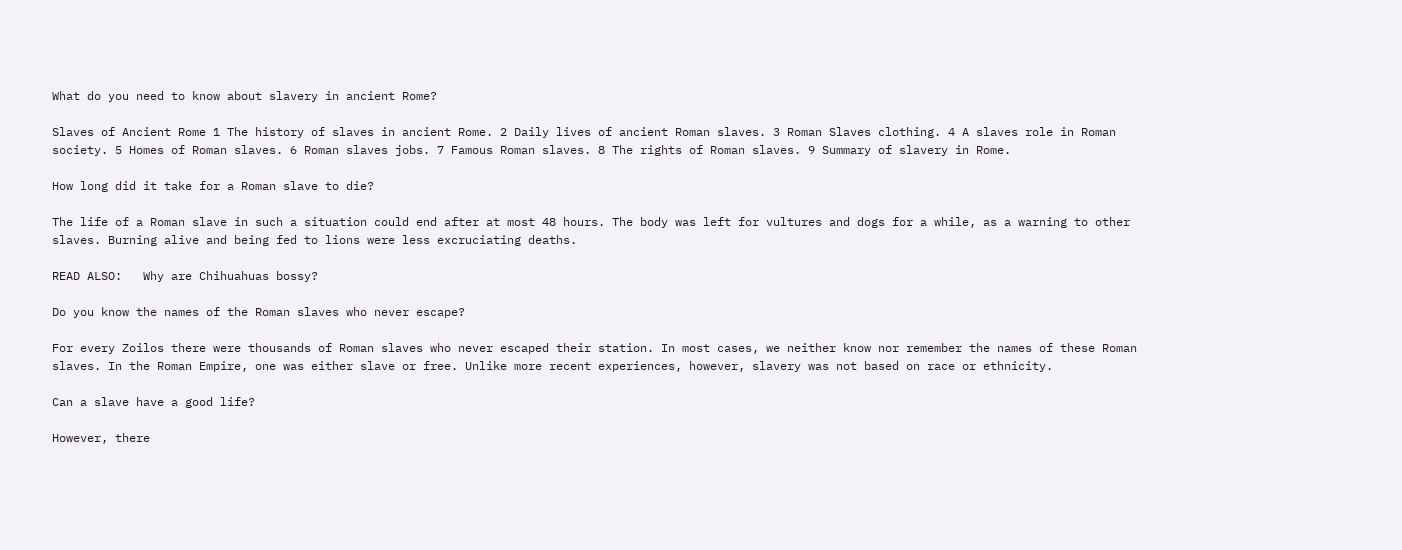What do you need to know about slavery in ancient Rome?

Slaves of Ancient Rome 1 The history of slaves in ancient Rome. 2 Daily lives of ancient Roman slaves. 3 Roman Slaves clothing. 4 A slaves role in Roman society. 5 Homes of Roman slaves. 6 Roman slaves jobs. 7 Famous Roman slaves. 8 The rights of Roman slaves. 9 Summary of slavery in Rome.

How long did it take for a Roman slave to die?

The life of a Roman slave in such a situation could end after at most 48 hours. The body was left for vultures and dogs for a while, as a warning to other slaves. Burning alive and being fed to lions were less excruciating deaths.

READ ALSO:   Why are Chihuahuas bossy?

Do you know the names of the Roman slaves who never escape?

For every Zoilos there were thousands of Roman slaves who never escaped their station. In most cases, we neither know nor remember the names of these Roman slaves. In the Roman Empire, one was either slave or free. Unlike more recent experiences, however, slavery was not based on race or ethnicity.

Can a slave have a good life?

However, there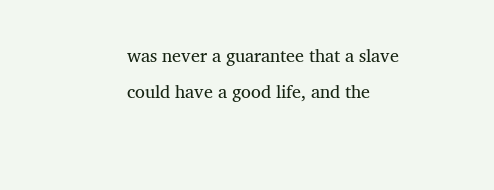was never a guarantee that a slave could have a good life, and the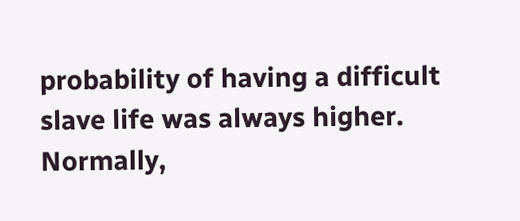probability of having a difficult slave life was always higher. Normally,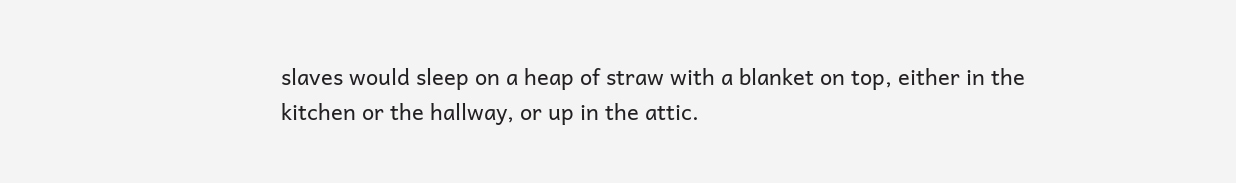slaves would sleep on a heap of straw with a blanket on top, either in the kitchen or the hallway, or up in the attic.